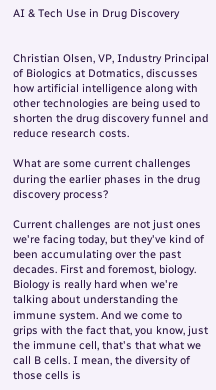AI & Tech Use in Drug Discovery


Christian Olsen, VP, Industry Principal of Biologics at Dotmatics, discusses how artificial intelligence along with other technologies are being used to shorten the drug discovery funnel and reduce research costs.

What are some current challenges during the earlier phases in the drug discovery process?

Current challenges are not just ones we're facing today, but they've kind of been accumulating over the past decades. First and foremost, biology. Biology is really hard when we're talking about understanding the immune system. And we come to grips with the fact that, you know, just the immune cell, that's that what we call B cells. I mean, the diversity of those cells is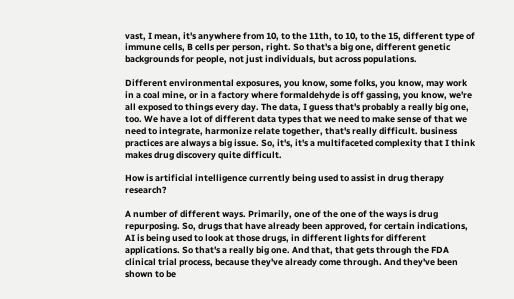vast, I mean, it's anywhere from 10, to the 11th, to 10, to the 15, different type of immune cells, B cells per person, right. So that's a big one, different genetic backgrounds for people, not just individuals, but across populations.

Different environmental exposures, you know, some folks, you know, may work in a coal mine, or in a factory where formaldehyde is off gassing, you know, we're all exposed to things every day. The data, I guess that's probably a really big one, too. We have a lot of different data types that we need to make sense of that we need to integrate, harmonize relate together, that's really difficult. business practices are always a big issue. So, it's, it's a multifaceted complexity that I think makes drug discovery quite difficult.

How is artificial intelligence currently being used to assist in drug therapy research?

A number of different ways. Primarily, one of the one of the ways is drug repurposing. So, drugs that have already been approved, for certain indications, AI is being used to look at those drugs, in different lights for different applications. So that's a really big one. And that, that gets through the FDA clinical trial process, because they've already come through. And they've been shown to be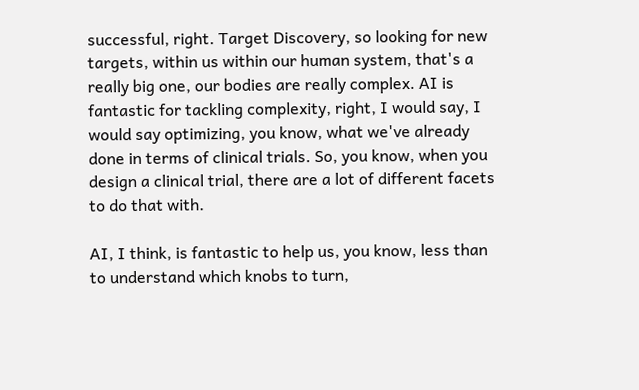successful, right. Target Discovery, so looking for new targets, within us within our human system, that's a really big one, our bodies are really complex. AI is fantastic for tackling complexity, right, I would say, I would say optimizing, you know, what we've already done in terms of clinical trials. So, you know, when you design a clinical trial, there are a lot of different facets to do that with.

AI, I think, is fantastic to help us, you know, less than to understand which knobs to turn,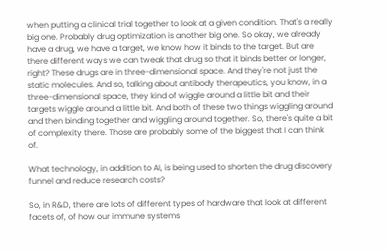when putting a clinical trial together to look at a given condition. That's a really big one. Probably drug optimization is another big one. So okay, we already have a drug, we have a target, we know how it binds to the target. But are there different ways we can tweak that drug so that it binds better or longer, right? These drugs are in three-dimensional space. And they're not just the static molecules. And so, talking about antibody therapeutics, you know, in a three-dimensional space, they kind of wiggle around a little bit and their targets wiggle around a little bit. And both of these two things wiggling around and then binding together and wiggling around together. So, there's quite a bit of complexity there. Those are probably some of the biggest that I can think of.

What technology, in addition to AI, is being used to shorten the drug discovery funnel and reduce research costs?

So, in R&D, there are lots of different types of hardware that look at different facets of, of how our immune systems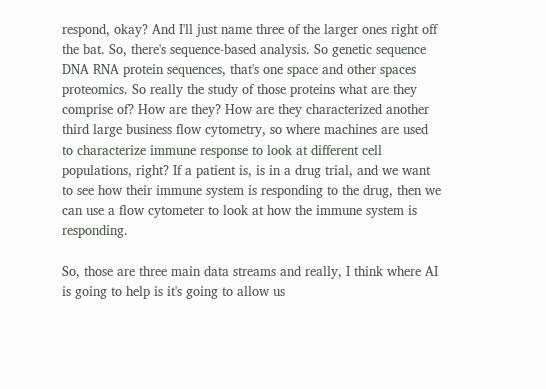respond, okay? And I'll just name three of the larger ones right off the bat. So, there's sequence-based analysis. So genetic sequence DNA RNA protein sequences, that's one space and other spaces proteomics. So really the study of those proteins what are they comprise of? How are they? How are they characterized another third large business flow cytometry, so where machines are used to characterize immune response to look at different cell populations, right? If a patient is, is in a drug trial, and we want to see how their immune system is responding to the drug, then we can use a flow cytometer to look at how the immune system is responding.

So, those are three main data streams and really, I think where AI is going to help is it's going to allow us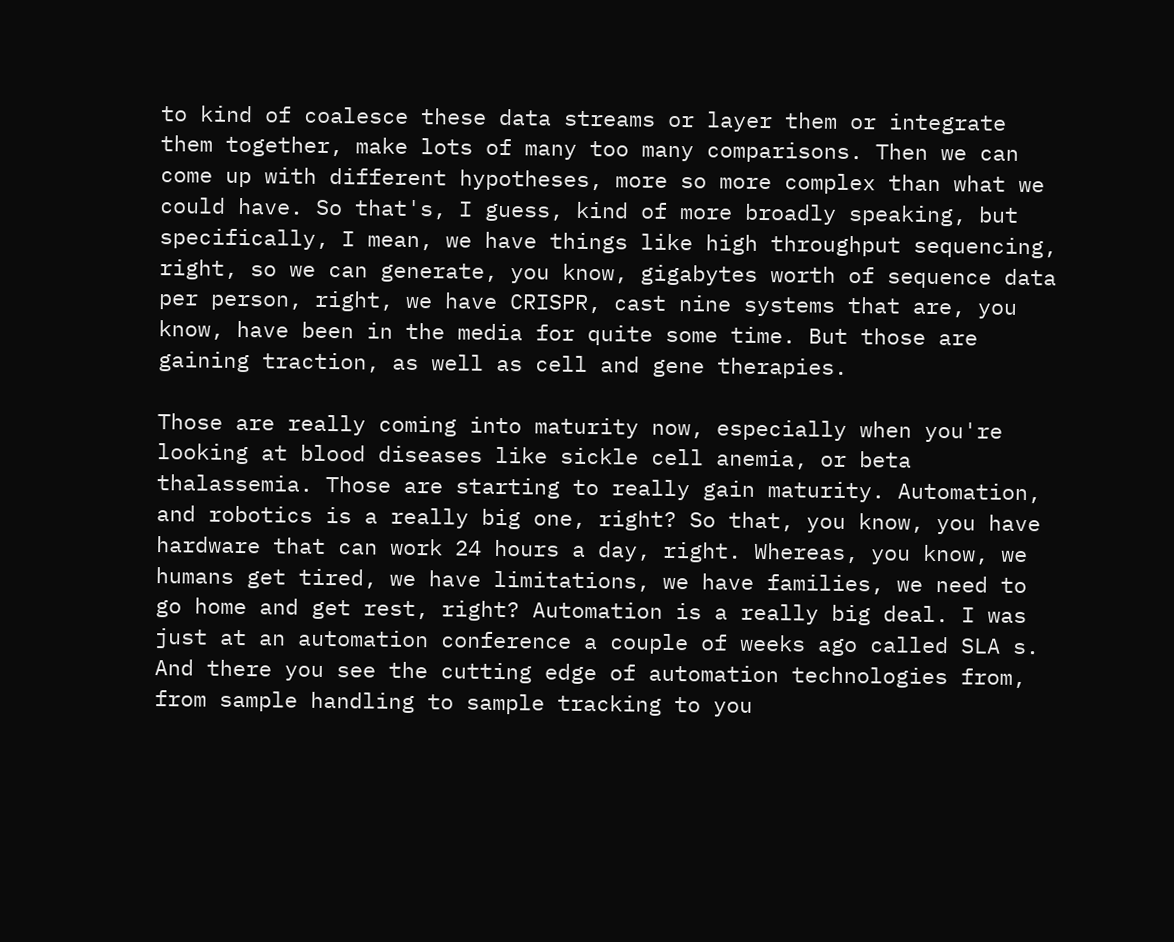to kind of coalesce these data streams or layer them or integrate them together, make lots of many too many comparisons. Then we can come up with different hypotheses, more so more complex than what we could have. So that's, I guess, kind of more broadly speaking, but specifically, I mean, we have things like high throughput sequencing, right, so we can generate, you know, gigabytes worth of sequence data per person, right, we have CRISPR, cast nine systems that are, you know, have been in the media for quite some time. But those are gaining traction, as well as cell and gene therapies.

Those are really coming into maturity now, especially when you're looking at blood diseases like sickle cell anemia, or beta thalassemia. Those are starting to really gain maturity. Automation, and robotics is a really big one, right? So that, you know, you have hardware that can work 24 hours a day, right. Whereas, you know, we humans get tired, we have limitations, we have families, we need to go home and get rest, right? Automation is a really big deal. I was just at an automation conference a couple of weeks ago called SLA s. And there you see the cutting edge of automation technologies from, from sample handling to sample tracking to you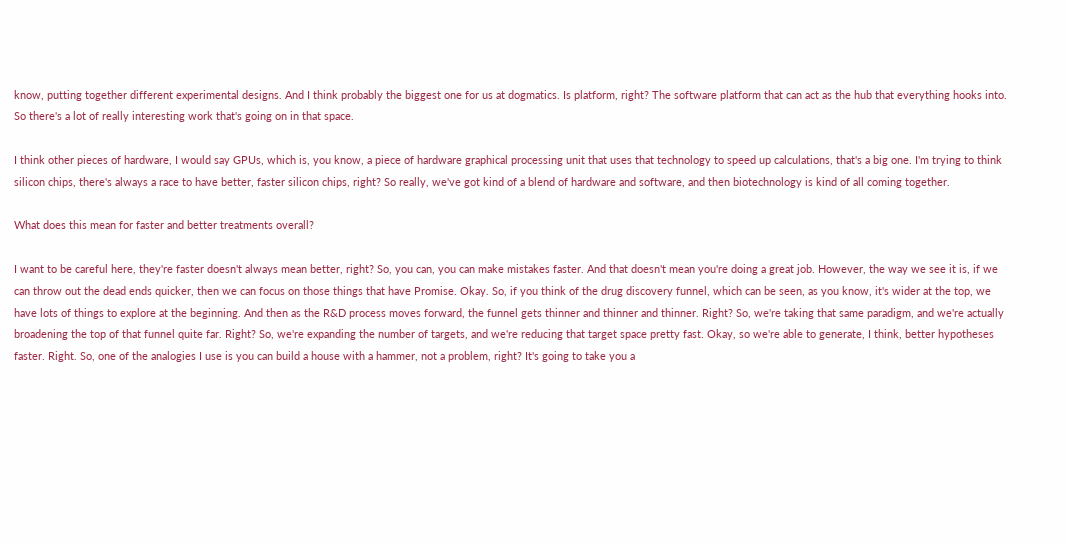know, putting together different experimental designs. And I think probably the biggest one for us at dogmatics. Is platform, right? The software platform that can act as the hub that everything hooks into. So there's a lot of really interesting work that's going on in that space.

I think other pieces of hardware, I would say GPUs, which is, you know, a piece of hardware graphical processing unit that uses that technology to speed up calculations, that's a big one. I'm trying to think silicon chips, there's always a race to have better, faster silicon chips, right? So really, we've got kind of a blend of hardware and software, and then biotechnology is kind of all coming together.

What does this mean for faster and better treatments overall?

I want to be careful here, they're faster doesn't always mean better, right? So, you can, you can make mistakes faster. And that doesn't mean you're doing a great job. However, the way we see it is, if we can throw out the dead ends quicker, then we can focus on those things that have Promise. Okay. So, if you think of the drug discovery funnel, which can be seen, as you know, it's wider at the top, we have lots of things to explore at the beginning. And then as the R&D process moves forward, the funnel gets thinner and thinner and thinner. Right? So, we're taking that same paradigm, and we're actually broadening the top of that funnel quite far. Right? So, we're expanding the number of targets, and we're reducing that target space pretty fast. Okay, so we're able to generate, I think, better hypotheses faster. Right. So, one of the analogies I use is you can build a house with a hammer, not a problem, right? It's going to take you a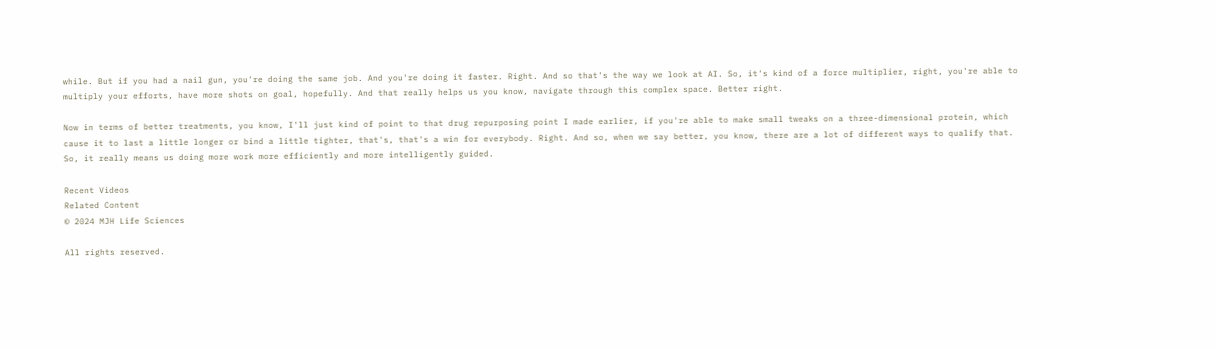while. But if you had a nail gun, you're doing the same job. And you're doing it faster. Right. And so that's the way we look at AI. So, it's kind of a force multiplier, right, you're able to multiply your efforts, have more shots on goal, hopefully. And that really helps us you know, navigate through this complex space. Better right.

Now in terms of better treatments, you know, I'll just kind of point to that drug repurposing point I made earlier, if you're able to make small tweaks on a three-dimensional protein, which cause it to last a little longer or bind a little tighter, that's, that's a win for everybody. Right. And so, when we say better, you know, there are a lot of different ways to qualify that. So, it really means us doing more work more efficiently and more intelligently guided.

Recent Videos
Related Content
© 2024 MJH Life Sciences

All rights reserved.